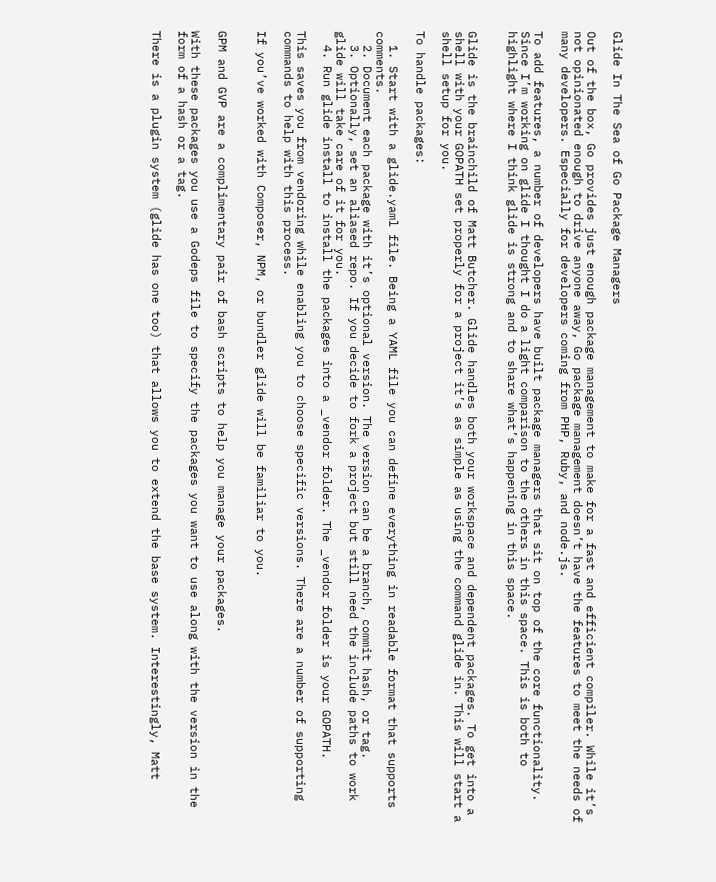Glide In The Sea of Go Package Managers

Out of the box, Go provides just enough package management to make for a fast and efficient compiler. While it’s not opinionated enough to drive anyone away, Go package management doesn’t have the features to meet the needs of many developers. Especially for developers coming from PHP, Ruby, and node.js.

To add features, a number of developers have built package managers that sit on top of the core functionality. Since I’m working on glide I thought I do a light comparison to the others in this space. This is both to highlight where I think glide is strong and to share what’s happening in this space.


Glide is the brainchild of Matt Butcher. Glide handles both your workspace and dependent packages. To get into a shell with your GOPATH set properly for a project it’s as simple as using the command glide in. This will start a shell setup for you.

To handle packages:

  1. Start with a glide.yaml file. Being a YAML file you can define everything in readable format that supports comments.
  2. Document each package with it’s optional version. The version can be a branch, commit hash, or tag.
  3. Optionally, set an aliased repo. If you decide to fork a project but still need the include paths to work glide will take care of it for you.
  4. Run glide install to install the packages into a _vendor folder. The _vendor folder is your GOPATH.

This saves you from vendoring while enabling you to choose specific versions. There are a number of supporting commands to help with this process.

If you’ve worked with Composer, NPM, or bundler glide will be familiar to you.


GPM and GVP are a complimentary pair of bash scripts to help you manage your packages.

With these packages you use a Godeps file to specify the packages you want to use along with the version in the form of a hash or a tag.

There is a plugin system (glide has one too) that allows you to extend the base system. Interestingly, Matt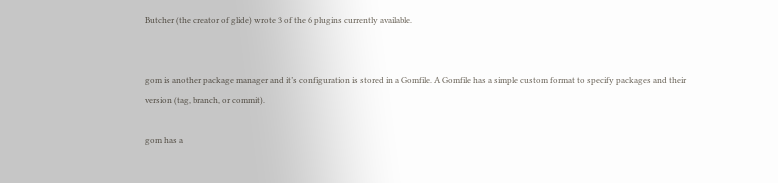Butcher (the creator of glide) wrote 3 of the 6 plugins currently available.


gom is another package manager and it’s configuration is stored in a Gomfile. A Gomfile has a simple custom format to specify packages and their version (tag, branch, or commit).

gom has a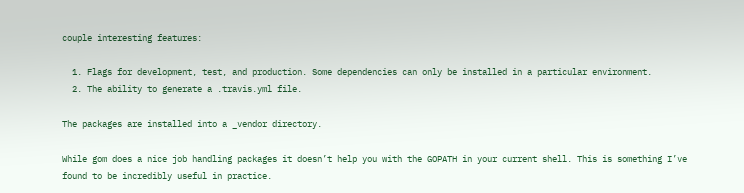couple interesting features:

  1. Flags for development, test, and production. Some dependencies can only be installed in a particular environment.
  2. The ability to generate a .travis.yml file.

The packages are installed into a _vendor directory.

While gom does a nice job handling packages it doesn’t help you with the GOPATH in your current shell. This is something I’ve found to be incredibly useful in practice.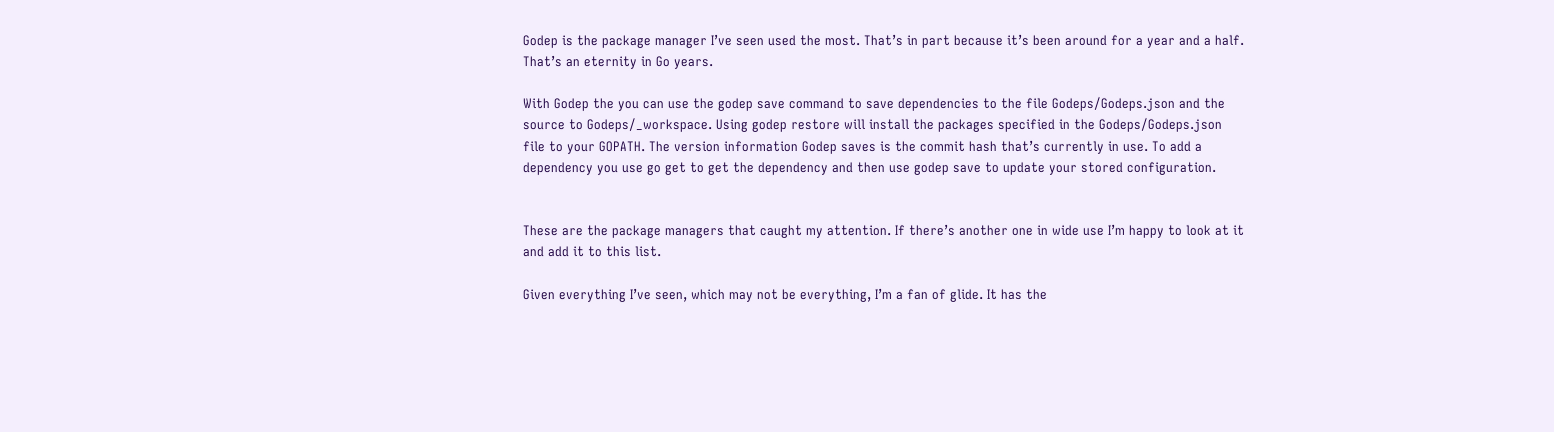Godep is the package manager I’ve seen used the most. That’s in part because it’s been around for a year and a half. That’s an eternity in Go years.

With Godep the you can use the godep save command to save dependencies to the file Godeps/Godeps.json and the source to Godeps/_workspace. Using godep restore will install the packages specified in the Godeps/Godeps.json file to your GOPATH. The version information Godep saves is the commit hash that’s currently in use. To add a dependency you use go get to get the dependency and then use godep save to update your stored configuration.


These are the package managers that caught my attention. If there’s another one in wide use I’m happy to look at it and add it to this list.

Given everything I’ve seen, which may not be everything, I’m a fan of glide. It has the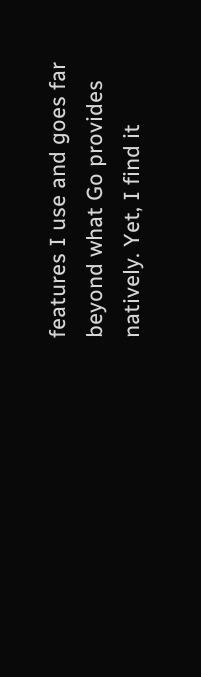features I use and goes far beyond what Go provides natively. Yet, I find it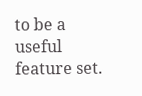to be a useful feature set.